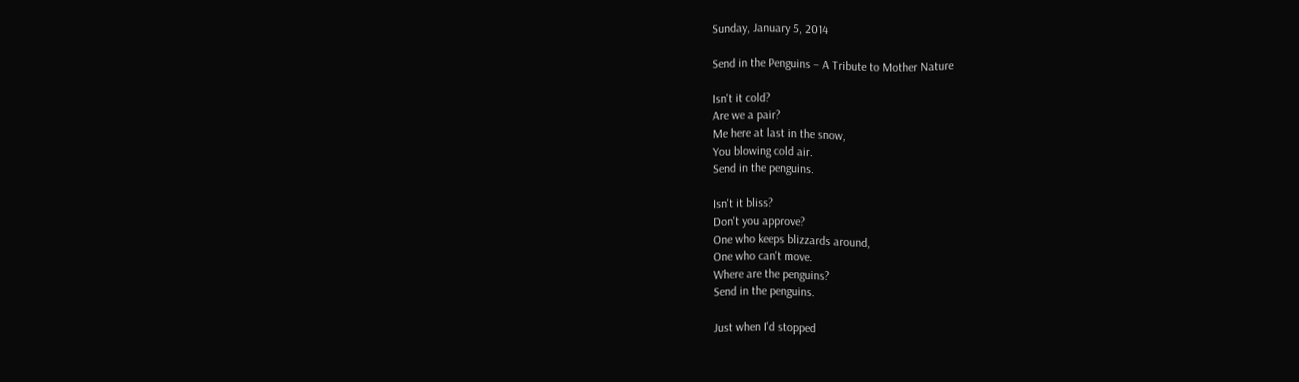Sunday, January 5, 2014

Send in the Penguins – A Tribute to Mother Nature

Isn't it cold?
Are we a pair?
Me here at last in the snow,
You blowing cold air.
Send in the penguins.

Isn't it bliss?
Don't you approve?
One who keeps blizzards around,
One who can't move.
Where are the penguins?
Send in the penguins.

Just when I'd stopped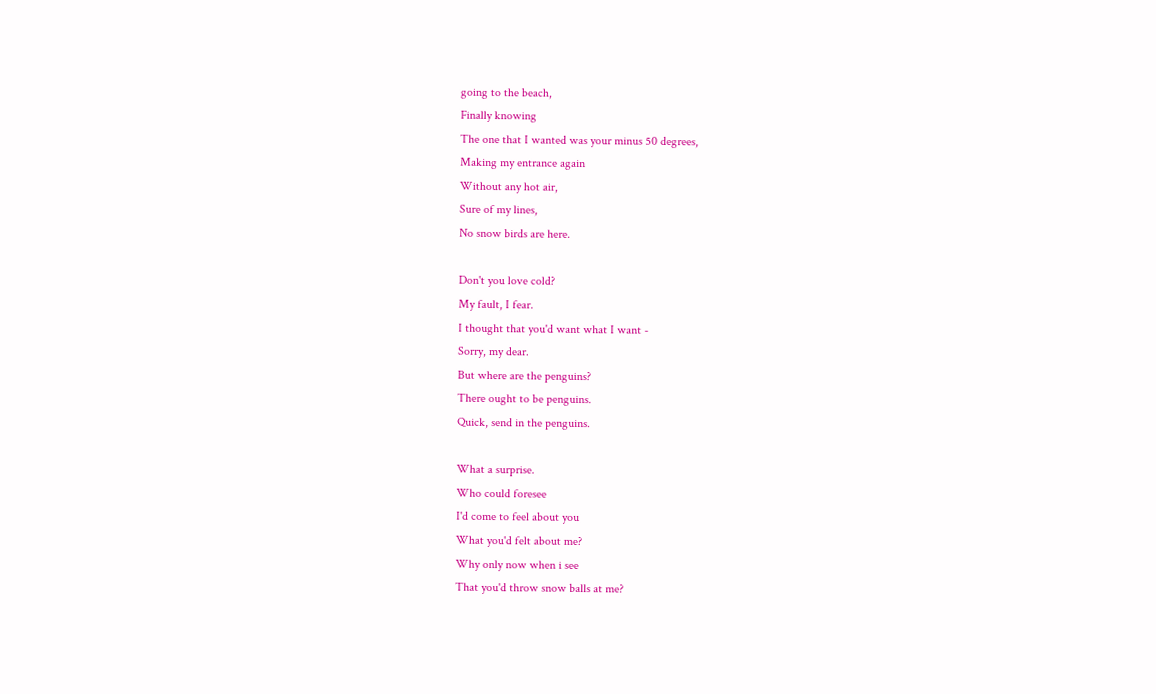going to the beach,
Finally knowing
The one that I wanted was your minus 50 degrees,
Making my entrance again
Without any hot air,
Sure of my lines,
No snow birds are here.

Don't you love cold?
My fault, I fear.
I thought that you'd want what I want -
Sorry, my dear.
But where are the penguins?
There ought to be penguins.
Quick, send in the penguins.

What a surprise.
Who could foresee
I'd come to feel about you
What you'd felt about me?
Why only now when i see
That you'd throw snow balls at me?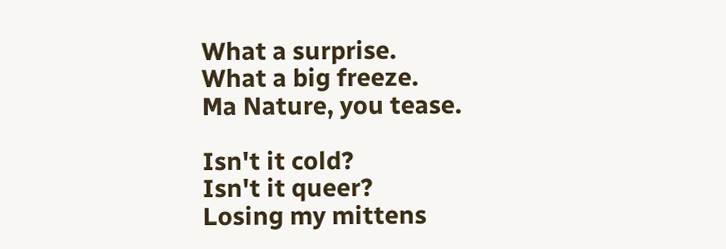What a surprise.
What a big freeze.
Ma Nature, you tease.

Isn't it cold?
Isn't it queer?
Losing my mittens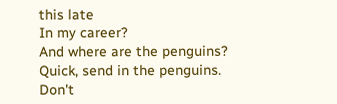this late
In my career?
And where are the penguins?
Quick, send in the penguins.
Don't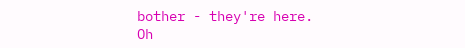bother - they're here.
Oh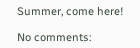Summer, come here!

No comments: